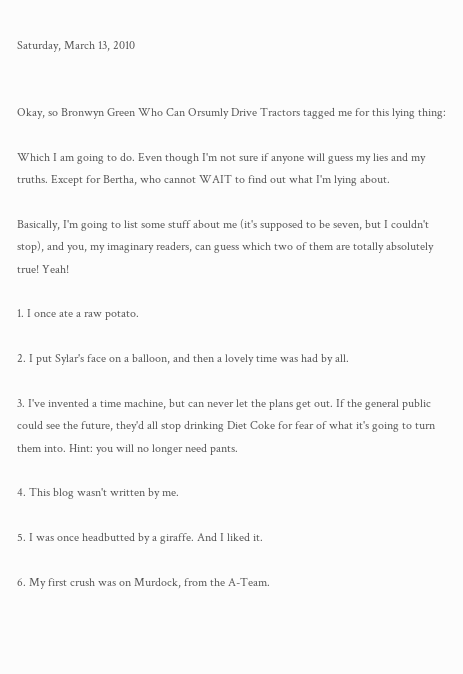Saturday, March 13, 2010


Okay, so Bronwyn Green Who Can Orsumly Drive Tractors tagged me for this lying thing:

Which I am going to do. Even though I'm not sure if anyone will guess my lies and my truths. Except for Bertha, who cannot WAIT to find out what I'm lying about.

Basically, I'm going to list some stuff about me (it's supposed to be seven, but I couldn't stop), and you, my imaginary readers, can guess which two of them are totally absolutely true! Yeah!

1. I once ate a raw potato.

2. I put Sylar's face on a balloon, and then a lovely time was had by all.

3. I've invented a time machine, but can never let the plans get out. If the general public could see the future, they'd all stop drinking Diet Coke for fear of what it's going to turn them into. Hint: you will no longer need pants.

4. This blog wasn't written by me.

5. I was once headbutted by a giraffe. And I liked it.

6. My first crush was on Murdock, from the A-Team.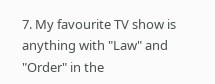7. My favourite TV show is anything with "Law" and "Order" in the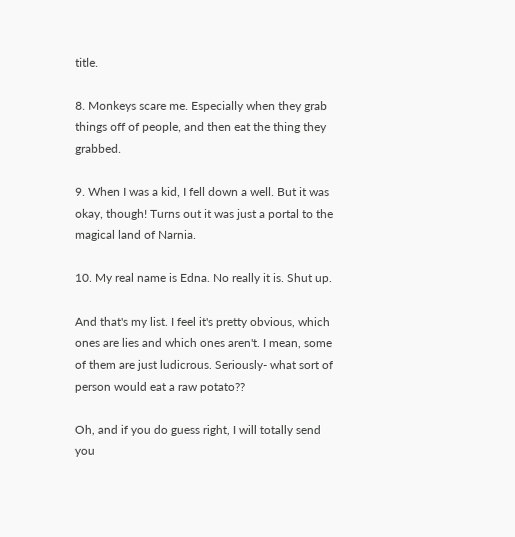title.

8. Monkeys scare me. Especially when they grab things off of people, and then eat the thing they grabbed.

9. When I was a kid, I fell down a well. But it was okay, though! Turns out it was just a portal to the magical land of Narnia.

10. My real name is Edna. No really it is. Shut up.

And that's my list. I feel it's pretty obvious, which ones are lies and which ones aren't. I mean, some of them are just ludicrous. Seriously- what sort of person would eat a raw potato??

Oh, and if you do guess right, I will totally send you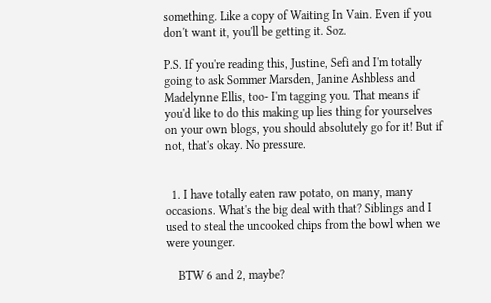something. Like a copy of Waiting In Vain. Even if you don't want it, you'll be getting it. Soz.

P.S. If you're reading this, Justine, Sefi and I'm totally going to ask Sommer Marsden, Janine Ashbless and Madelynne Ellis, too- I'm tagging you. That means if you'd like to do this making up lies thing for yourselves on your own blogs, you should absolutely go for it! But if not, that's okay. No pressure.


  1. I have totally eaten raw potato, on many, many occasions. What's the big deal with that? Siblings and I used to steal the uncooked chips from the bowl when we were younger.

    BTW 6 and 2, maybe?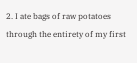2. I ate bags of raw potatoes through the entirety of my first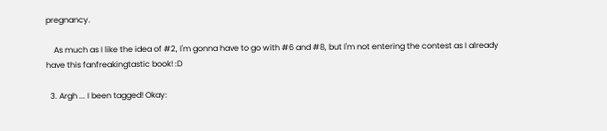pregnancy.

    As much as I like the idea of #2, I'm gonna have to go with #6 and #8, but I'm not entering the contest as I already have this fanfreakingtastic book! :D

  3. Argh ... I been tagged! Okay: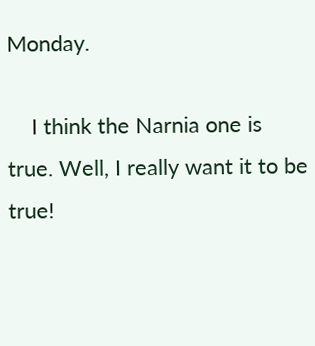Monday.

    I think the Narnia one is true. Well, I really want it to be true!